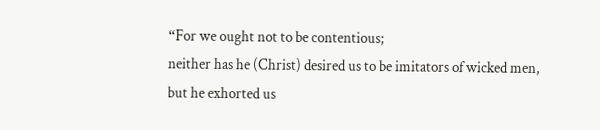“For we ought not to be contentious;
neither has he (Christ) desired us to be imitators of wicked men,
but he exhorted us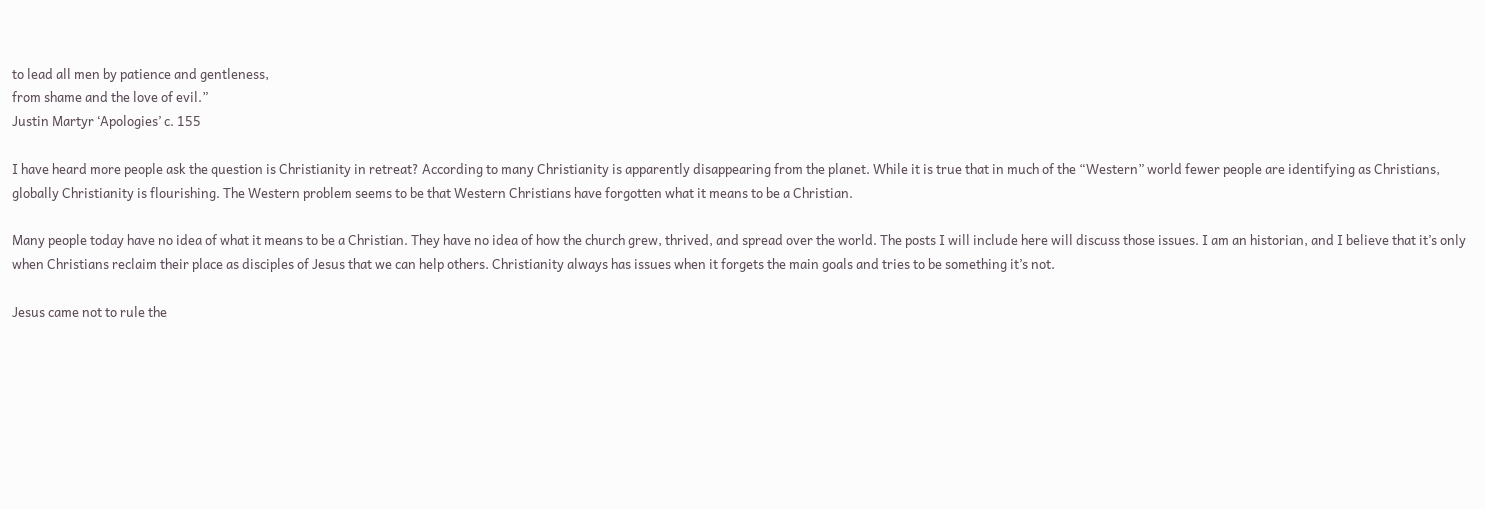to lead all men by patience and gentleness,
from shame and the love of evil.”
Justin Martyr ‘Apologies’ c. 155

I have heard more people ask the question is Christianity in retreat? According to many Christianity is apparently disappearing from the planet. While it is true that in much of the “Western” world fewer people are identifying as Christians, globally Christianity is flourishing. The Western problem seems to be that Western Christians have forgotten what it means to be a Christian.

Many people today have no idea of what it means to be a Christian. They have no idea of how the church grew, thrived, and spread over the world. The posts I will include here will discuss those issues. I am an historian, and I believe that it’s only when Christians reclaim their place as disciples of Jesus that we can help others. Christianity always has issues when it forgets the main goals and tries to be something it’s not.

Jesus came not to rule the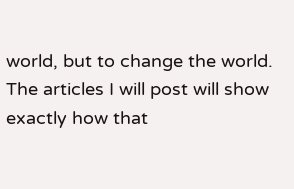world, but to change the world. The articles I will post will show exactly how that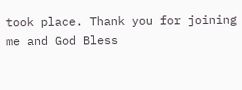took place. Thank you for joining me and God Bless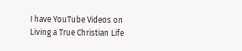I have YouTube Videos on Living a True Christian Life